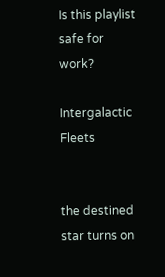Is this playlist safe for work?

Intergalactic Fleets


the destined star turns on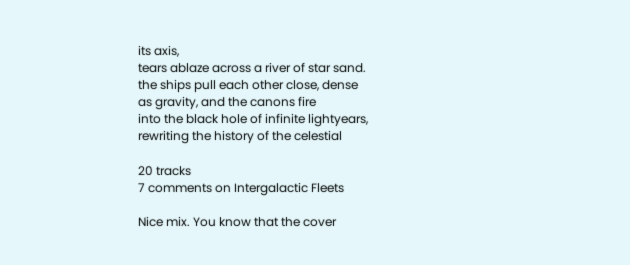its axis,
tears ablaze across a river of star sand.
the ships pull each other close, dense
as gravity, and the canons fire
into the black hole of infinite lightyears,
rewriting the history of the celestial

20 tracks
7 comments on Intergalactic Fleets

Nice mix. You know that the cover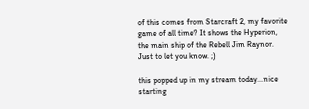of this comes from Starcraft 2, my favorite game of all time? It shows the Hyperion, the main ship of the Rebell Jim Raynor. Just to let you know. ;)

this popped up in my stream today...nice starting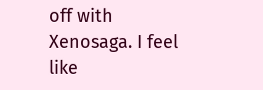off with Xenosaga. I feel like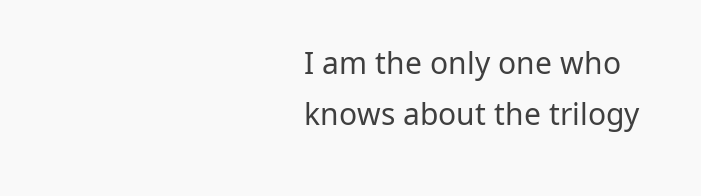I am the only one who knows about the trilogy